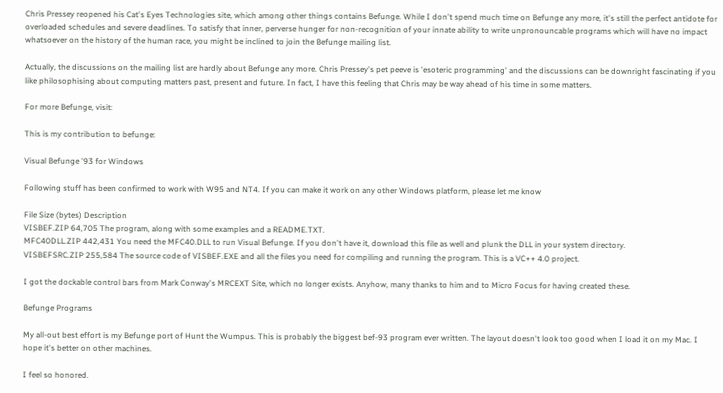Chris Pressey reopened his Cat's Eyes Technologies site, which among other things contains Befunge. While I don't spend much time on Befunge any more, it's still the perfect antidote for overloaded schedules and severe deadlines. To satisfy that inner, perverse hunger for non-recognition of your innate ability to write unpronouncable programs which will have no impact whatsoever on the history of the human race, you might be inclined to join the Befunge mailing list.

Actually, the discussions on the mailing list are hardly about Befunge any more. Chris Pressey's pet peeve is 'esoteric programming' and the discussions can be downright fascinating if you like philosophising about computing matters past, present and future. In fact, I have this feeling that Chris may be way ahead of his time in some matters.

For more Befunge, visit:

This is my contribution to befunge:

Visual Befunge '93 for Windows

Following stuff has been confirmed to work with W95 and NT4. If you can make it work on any other Windows platform, please let me know

File Size (bytes) Description
VISBEF.ZIP 64,705 The program, along with some examples and a README.TXT.
MFC40DLL.ZIP 442,431 You need the MFC40.DLL to run Visual Befunge. If you don't have it, download this file as well and plunk the DLL in your system directory.
VISBEFSRC.ZIP 255,584 The source code of VISBEF.EXE and all the files you need for compiling and running the program. This is a VC++ 4.0 project.

I got the dockable control bars from Mark Conway's MRCEXT Site, which no longer exists. Anyhow, many thanks to him and to Micro Focus for having created these.

Befunge Programs

My all-out best effort is my Befunge port of Hunt the Wumpus. This is probably the biggest bef-93 program ever written. The layout doesn't look too good when I load it on my Mac. I hope it's better on other machines.

I feel so honored.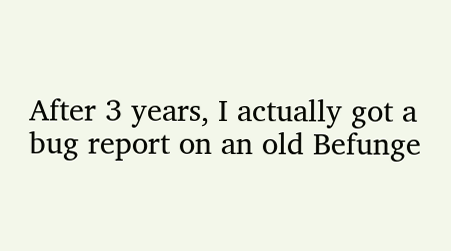After 3 years, I actually got a bug report on an old Befunge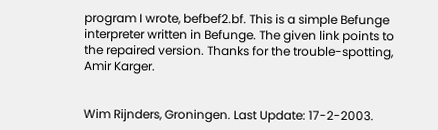program I wrote, befbef2.bf. This is a simple Befunge interpreter written in Befunge. The given link points to the repaired version. Thanks for the trouble-spotting, Amir Karger.


Wim Rijnders, Groningen. Last Update: 17-2-2003.